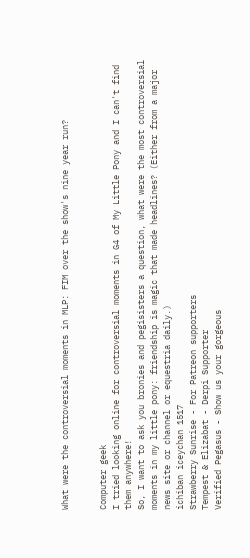What were the controversial moments in MLP: FIM over the show's nine year run?


Computer geek
I tried looking online for controversial moments in G4 of My Little Pony and I can't find them anywhere!
So, I want to ask you bronies and pegisisters a question, what were the most controversial moments in my little pony: friendship is magic that made headlines? (Either from a major news site or channel or equestria daily.)
ichiban iceychan 1517
Strawberry Sunrise - For Patreon supporters
Tempest & Elizabat - Derpi Supporter
Verified Pegasus - Show us your gorgeous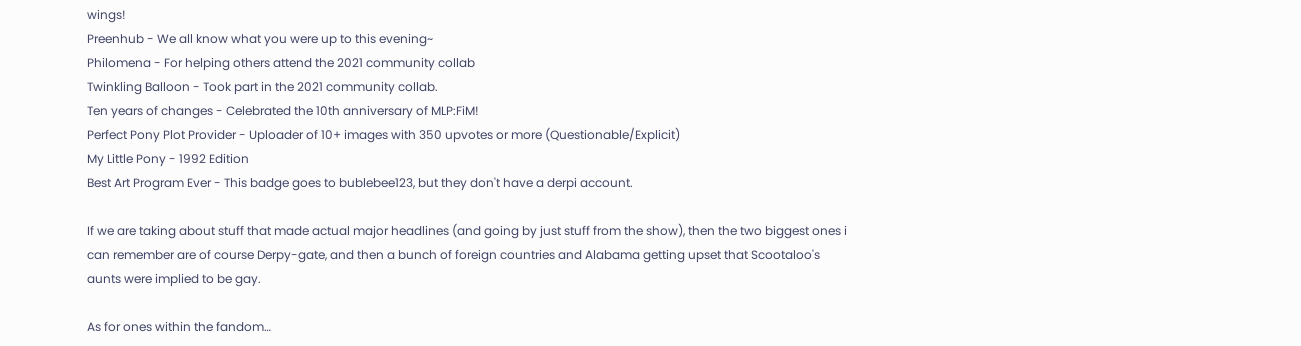wings!
Preenhub - We all know what you were up to this evening~
Philomena - For helping others attend the 2021 community collab
Twinkling Balloon - Took part in the 2021 community collab.
Ten years of changes - Celebrated the 10th anniversary of MLP:FiM!
Perfect Pony Plot Provider - Uploader of 10+ images with 350 upvotes or more (Questionable/Explicit)
My Little Pony - 1992 Edition
Best Art Program Ever - This badge goes to bublebee123, but they don't have a derpi account.

If we are taking about stuff that made actual major headlines (and going by just stuff from the show), then the two biggest ones i can remember are of course Derpy-gate, and then a bunch of foreign countries and Alabama getting upset that Scootaloo's aunts were implied to be gay.

As for ones within the fandom…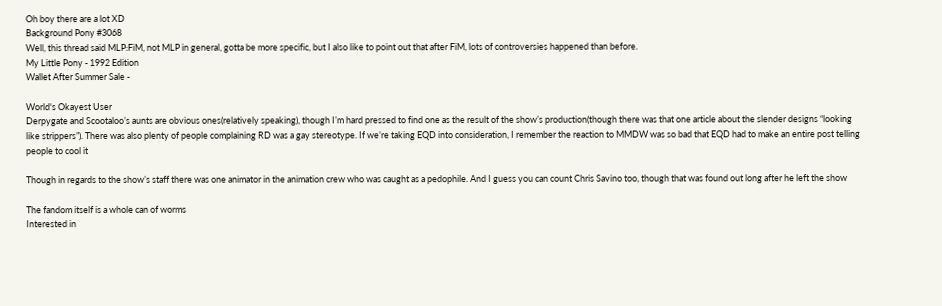Oh boy there are a lot XD
Background Pony #3068
Well, this thread said MLP:FiM, not MLP in general, gotta be more specific, but I also like to point out that after FiM, lots of controversies happened than before.
My Little Pony - 1992 Edition
Wallet After Summer Sale -

World's Okayest User
Derpygate and Scootaloo’s aunts are obvious ones(relatively speaking), though I’m hard pressed to find one as the result of the show’s production(though there was that one article about the slender designs “looking like strippers”). There was also plenty of people complaining RD was a gay stereotype. If we’re taking EQD into consideration, I remember the reaction to MMDW was so bad that EQD had to make an entire post telling people to cool it

Though in regards to the show’s staff there was one animator in the animation crew who was caught as a pedophile. And I guess you can count Chris Savino too, though that was found out long after he left the show

The fandom itself is a whole can of worms
Interested in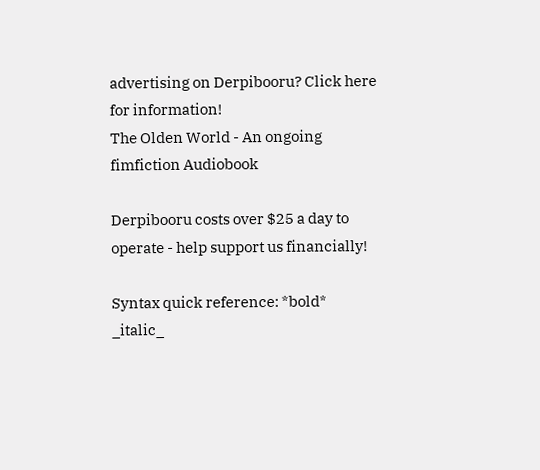advertising on Derpibooru? Click here for information!
The Olden World - An ongoing fimfiction Audiobook

Derpibooru costs over $25 a day to operate - help support us financially!

Syntax quick reference: *bold* _italic_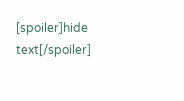[spoiler]hide text[/spoiler]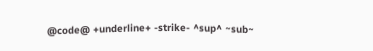@code@ +underline+ -strike- ^sup^ ~sub~